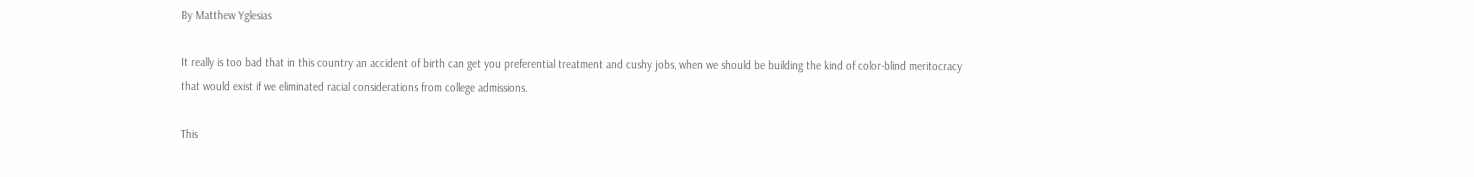By Matthew Yglesias

It really is too bad that in this country an accident of birth can get you preferential treatment and cushy jobs, when we should be building the kind of color-blind meritocracy that would exist if we eliminated racial considerations from college admissions.

This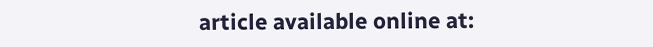article available online at: